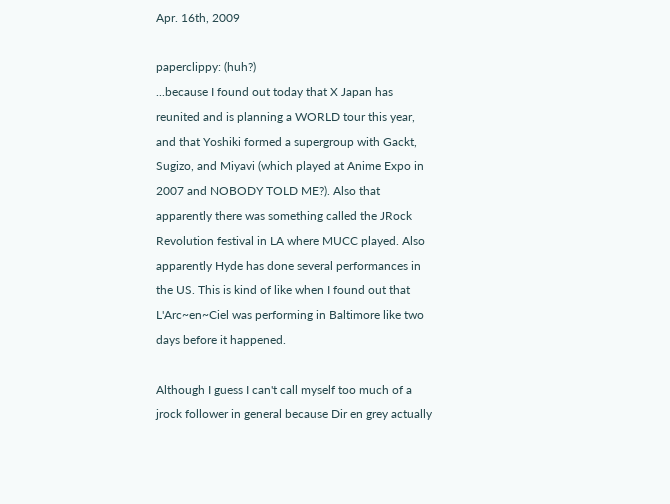Apr. 16th, 2009

paperclippy: (huh?)
...because I found out today that X Japan has reunited and is planning a WORLD tour this year, and that Yoshiki formed a supergroup with Gackt, Sugizo, and Miyavi (which played at Anime Expo in 2007 and NOBODY TOLD ME?). Also that apparently there was something called the JRock Revolution festival in LA where MUCC played. Also apparently Hyde has done several performances in the US. This is kind of like when I found out that L'Arc~en~Ciel was performing in Baltimore like two days before it happened.

Although I guess I can't call myself too much of a jrock follower in general because Dir en grey actually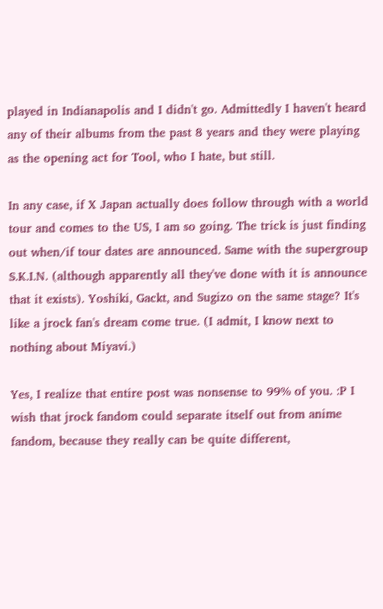played in Indianapolis and I didn't go. Admittedly I haven't heard any of their albums from the past 8 years and they were playing as the opening act for Tool, who I hate, but still.

In any case, if X Japan actually does follow through with a world tour and comes to the US, I am so going. The trick is just finding out when/if tour dates are announced. Same with the supergroup S.K.I.N. (although apparently all they've done with it is announce that it exists). Yoshiki, Gackt, and Sugizo on the same stage? It's like a jrock fan's dream come true. (I admit, I know next to nothing about Miyavi.)

Yes, I realize that entire post was nonsense to 99% of you. :P I wish that jrock fandom could separate itself out from anime fandom, because they really can be quite different,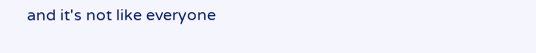and it's not like everyone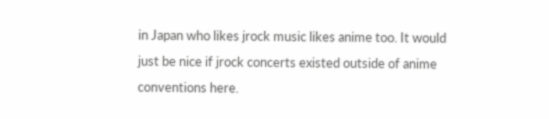in Japan who likes jrock music likes anime too. It would just be nice if jrock concerts existed outside of anime conventions here.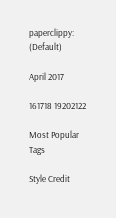paperclippy: (Default)

April 2017

161718 19202122

Most Popular Tags

Style Credit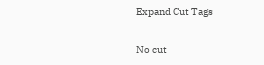Expand Cut Tags

No cut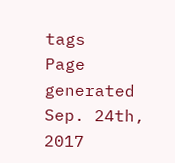tags
Page generated Sep. 24th, 2017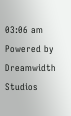03:06 am
Powered by Dreamwidth Studios